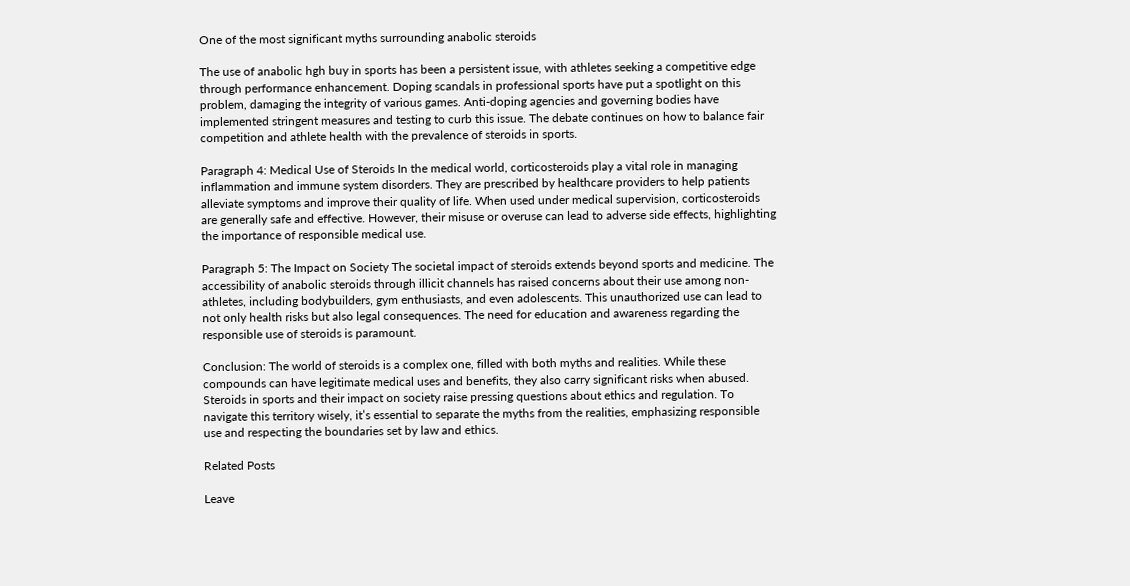One of the most significant myths surrounding anabolic steroids

The use of anabolic hgh buy in sports has been a persistent issue, with athletes seeking a competitive edge through performance enhancement. Doping scandals in professional sports have put a spotlight on this problem, damaging the integrity of various games. Anti-doping agencies and governing bodies have implemented stringent measures and testing to curb this issue. The debate continues on how to balance fair competition and athlete health with the prevalence of steroids in sports.

Paragraph 4: Medical Use of Steroids In the medical world, corticosteroids play a vital role in managing inflammation and immune system disorders. They are prescribed by healthcare providers to help patients alleviate symptoms and improve their quality of life. When used under medical supervision, corticosteroids are generally safe and effective. However, their misuse or overuse can lead to adverse side effects, highlighting the importance of responsible medical use.

Paragraph 5: The Impact on Society The societal impact of steroids extends beyond sports and medicine. The accessibility of anabolic steroids through illicit channels has raised concerns about their use among non-athletes, including bodybuilders, gym enthusiasts, and even adolescents. This unauthorized use can lead to not only health risks but also legal consequences. The need for education and awareness regarding the responsible use of steroids is paramount.

Conclusion: The world of steroids is a complex one, filled with both myths and realities. While these compounds can have legitimate medical uses and benefits, they also carry significant risks when abused. Steroids in sports and their impact on society raise pressing questions about ethics and regulation. To navigate this territory wisely, it’s essential to separate the myths from the realities, emphasizing responsible use and respecting the boundaries set by law and ethics.

Related Posts

Leave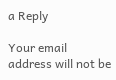a Reply

Your email address will not be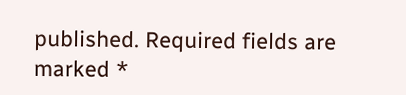published. Required fields are marked *